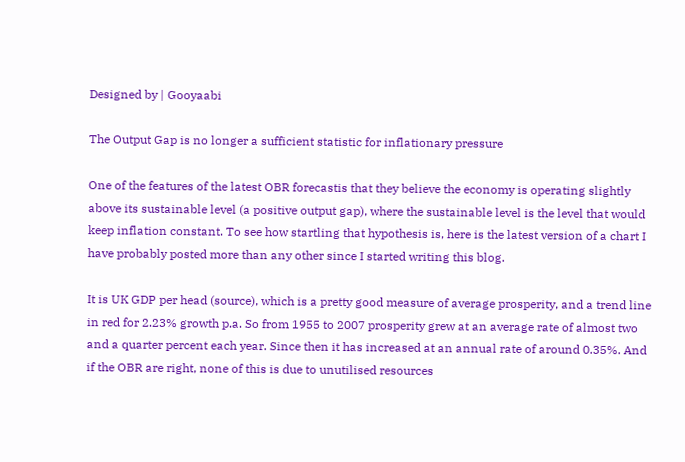Designed by | Gooyaabi

The Output Gap is no longer a sufficient statistic for inflationary pressure

One of the features of the latest OBR forecastis that they believe the economy is operating slightly above its sustainable level (a positive output gap), where the sustainable level is the level that would keep inflation constant. To see how startling that hypothesis is, here is the latest version of a chart I have probably posted more than any other since I started writing this blog.

It is UK GDP per head (source), which is a pretty good measure of average prosperity, and a trend line in red for 2.23% growth p.a. So from 1955 to 2007 prosperity grew at an average rate of almost two and a quarter percent each year. Since then it has increased at an annual rate of around 0.35%. And if the OBR are right, none of this is due to unutilised resources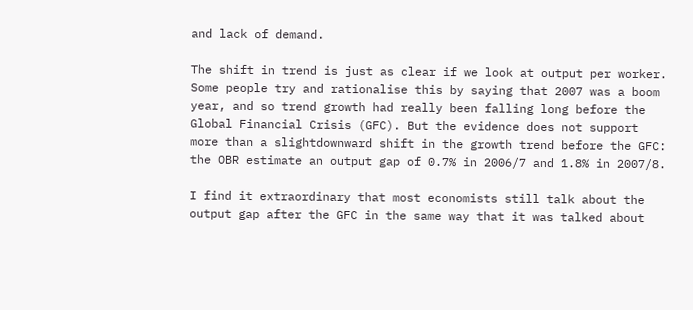and lack of demand.

The shift in trend is just as clear if we look at output per worker. Some people try and rationalise this by saying that 2007 was a boom year, and so trend growth had really been falling long before the Global Financial Crisis (GFC). But the evidence does not support more than a slightdownward shift in the growth trend before the GFC: the OBR estimate an output gap of 0.7% in 2006/7 and 1.8% in 2007/8.

I find it extraordinary that most economists still talk about the output gap after the GFC in the same way that it was talked about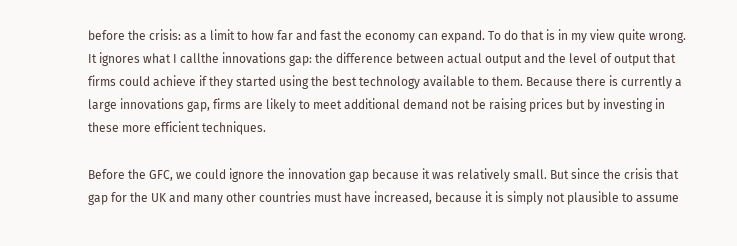before the crisis: as a limit to how far and fast the economy can expand. To do that is in my view quite wrong. It ignores what I callthe innovations gap: the difference between actual output and the level of output that firms could achieve if they started using the best technology available to them. Because there is currently a large innovations gap, firms are likely to meet additional demand not be raising prices but by investing in these more efficient techniques.

Before the GFC, we could ignore the innovation gap because it was relatively small. But since the crisis that gap for the UK and many other countries must have increased, because it is simply not plausible to assume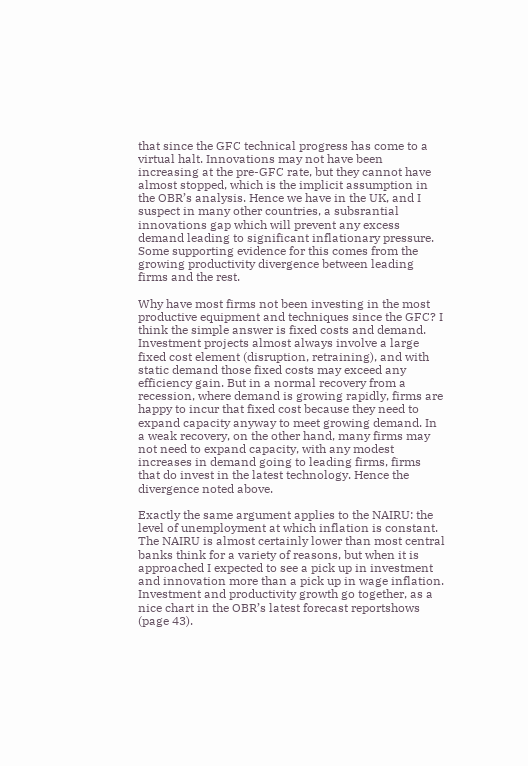that since the GFC technical progress has come to a virtual halt. Innovations may not have been increasing at the pre-GFC rate, but they cannot have almost stopped, which is the implicit assumption in the OBR’s analysis. Hence we have in the UK, and I suspect in many other countries, a subsrantial innovations gap which will prevent any excess demand leading to significant inflationary pressure. Some supporting evidence for this comes from the growing productivity divergence between leading firms and the rest.

Why have most firms not been investing in the most productive equipment and techniques since the GFC? I think the simple answer is fixed costs and demand. Investment projects almost always involve a large fixed cost element (disruption, retraining), and with static demand those fixed costs may exceed any efficiency gain. But in a normal recovery from a recession, where demand is growing rapidly, firms are happy to incur that fixed cost because they need to expand capacity anyway to meet growing demand. In a weak recovery, on the other hand, many firms may not need to expand capacity, with any modest increases in demand going to leading firms, firms that do invest in the latest technology. Hence the divergence noted above.

Exactly the same argument applies to the NAIRU: the level of unemployment at which inflation is constant. The NAIRU is almost certainly lower than most central banks think for a variety of reasons, but when it is approached I expected to see a pick up in investment and innovation more than a pick up in wage inflation. Investment and productivity growth go together, as a nice chart in the OBR’s latest forecast reportshows (page 43).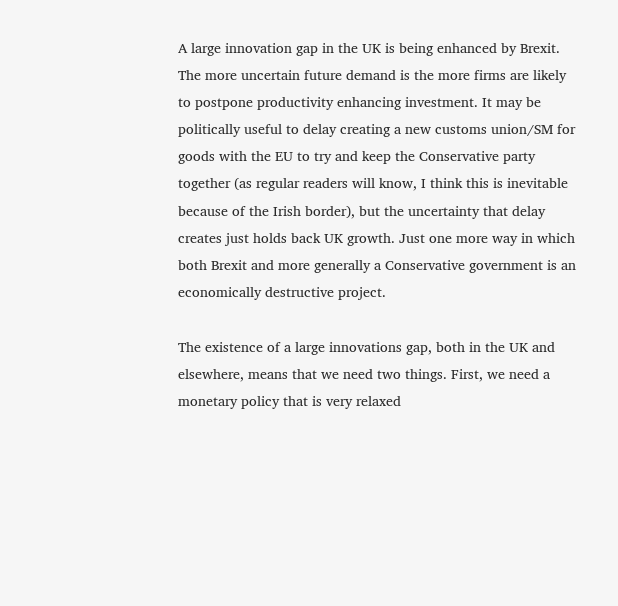A large innovation gap in the UK is being enhanced by Brexit. The more uncertain future demand is the more firms are likely to postpone productivity enhancing investment. It may be politically useful to delay creating a new customs union/SM for goods with the EU to try and keep the Conservative party together (as regular readers will know, I think this is inevitable because of the Irish border), but the uncertainty that delay creates just holds back UK growth. Just one more way in which both Brexit and more generally a Conservative government is an economically destructive project.

The existence of a large innovations gap, both in the UK and elsewhere, means that we need two things. First, we need a monetary policy that is very relaxed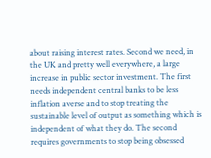about raising interest rates. Second we need, in the UK and pretty well everywhere, a large increase in public sector investment. The first needs independent central banks to be less inflation averse and to stop treating the sustainable level of output as something which is independent of what they do. The second requires governments to stop being obsessed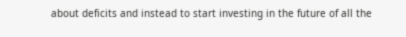about deficits and instead to start investing in the future of all the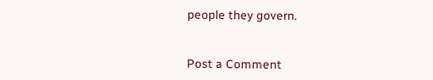people they govern.


Post a Comment